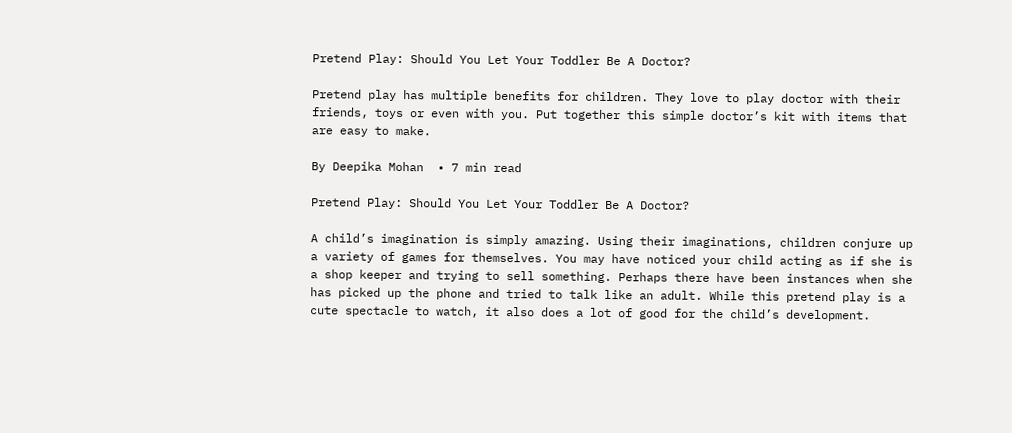Pretend Play: Should You Let Your Toddler Be A Doctor?

Pretend play has multiple benefits for children. They love to play doctor with their friends, toys or even with you. Put together this simple doctor’s kit with items that are easy to make.

By Deepika Mohan  • 7 min read

Pretend Play: Should You Let Your Toddler Be A Doctor?

A child’s imagination is simply amazing. Using their imaginations, children conjure up a variety of games for themselves. You may have noticed your child acting as if she is a shop keeper and trying to sell something. Perhaps there have been instances when she has picked up the phone and tried to talk like an adult. While this pretend play is a cute spectacle to watch, it also does a lot of good for the child’s development.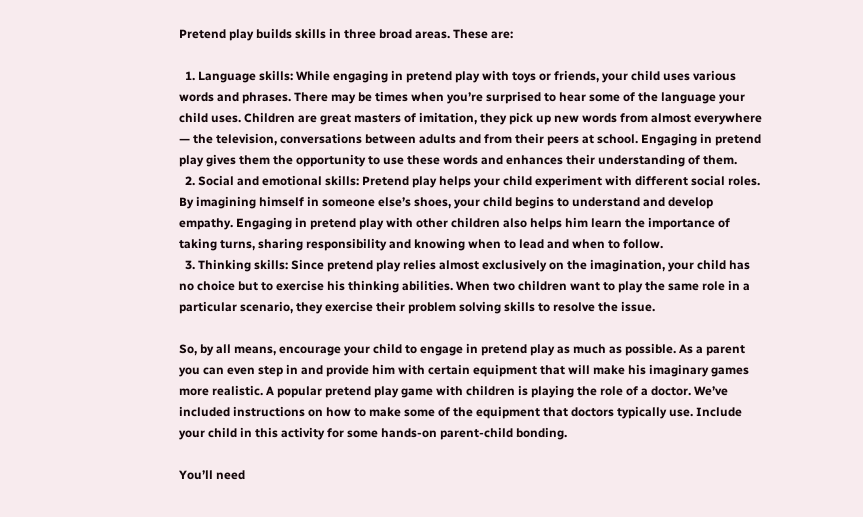Pretend play builds skills in three broad areas. These are:

  1. Language skills: While engaging in pretend play with toys or friends, your child uses various words and phrases. There may be times when you’re surprised to hear some of the language your child uses. Children are great masters of imitation, they pick up new words from almost everywhere — the television, conversations between adults and from their peers at school. Engaging in pretend play gives them the opportunity to use these words and enhances their understanding of them.
  2. Social and emotional skills: Pretend play helps your child experiment with different social roles. By imagining himself in someone else’s shoes, your child begins to understand and develop empathy. Engaging in pretend play with other children also helps him learn the importance of taking turns, sharing responsibility and knowing when to lead and when to follow.
  3. Thinking skills: Since pretend play relies almost exclusively on the imagination, your child has no choice but to exercise his thinking abilities. When two children want to play the same role in a particular scenario, they exercise their problem solving skills to resolve the issue.

So, by all means, encourage your child to engage in pretend play as much as possible. As a parent you can even step in and provide him with certain equipment that will make his imaginary games more realistic. A popular pretend play game with children is playing the role of a doctor. We’ve included instructions on how to make some of the equipment that doctors typically use. Include your child in this activity for some hands-on parent-child bonding.

You’ll need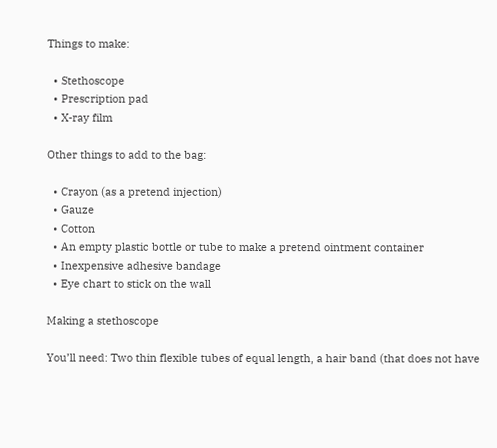Things to make:

  • Stethoscope
  • Prescription pad
  • X-ray film

Other things to add to the bag:

  • Crayon (as a pretend injection)
  • Gauze
  • Cotton
  • An empty plastic bottle or tube to make a pretend ointment container
  • Inexpensive adhesive bandage
  • Eye chart to stick on the wall

Making a stethoscope

You’ll need: Two thin flexible tubes of equal length, a hair band (that does not have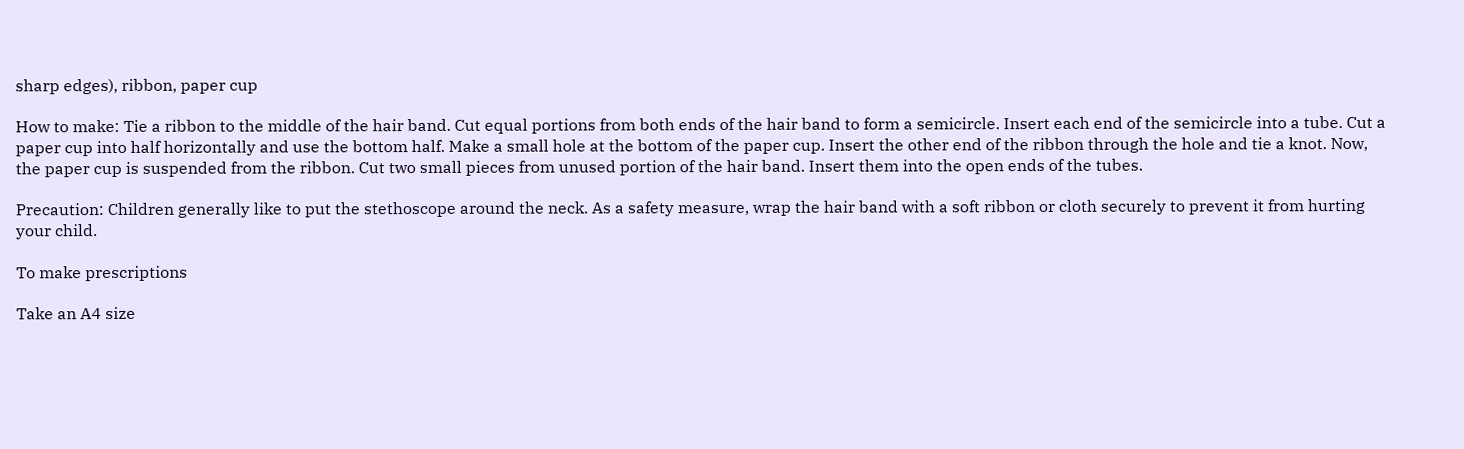sharp edges), ribbon, paper cup

How to make: Tie a ribbon to the middle of the hair band. Cut equal portions from both ends of the hair band to form a semicircle. Insert each end of the semicircle into a tube. Cut a paper cup into half horizontally and use the bottom half. Make a small hole at the bottom of the paper cup. Insert the other end of the ribbon through the hole and tie a knot. Now, the paper cup is suspended from the ribbon. Cut two small pieces from unused portion of the hair band. Insert them into the open ends of the tubes.

Precaution: Children generally like to put the stethoscope around the neck. As a safety measure, wrap the hair band with a soft ribbon or cloth securely to prevent it from hurting your child.

To make prescriptions

Take an A4 size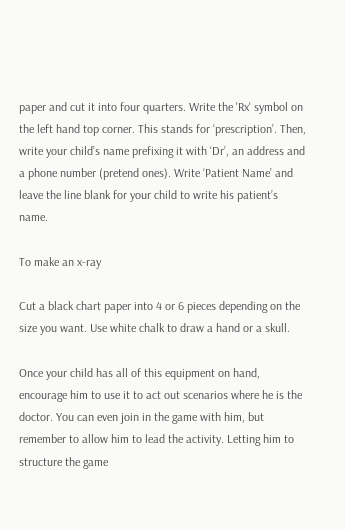paper and cut it into four quarters. Write the 'Rx' symbol on the left hand top corner. This stands for ‘prescription’. Then, write your child’s name prefixing it with ‘Dr’, an address and a phone number (pretend ones). Write ‘Patient Name’ and leave the line blank for your child to write his patient’s name.

To make an x-ray

Cut a black chart paper into 4 or 6 pieces depending on the size you want. Use white chalk to draw a hand or a skull.

Once your child has all of this equipment on hand, encourage him to use it to act out scenarios where he is the doctor. You can even join in the game with him, but remember to allow him to lead the activity. Letting him to structure the game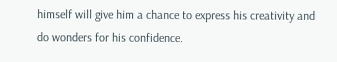himself will give him a chance to express his creativity and do wonders for his confidence.